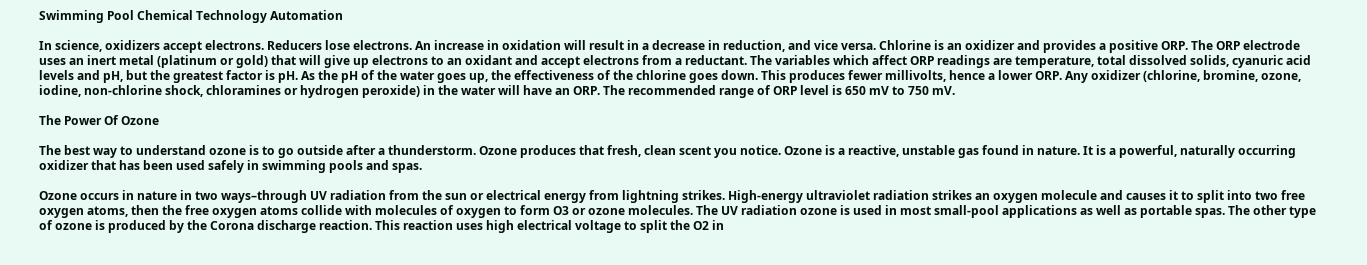Swimming Pool Chemical Technology Automation

In science, oxidizers accept electrons. Reducers lose electrons. An increase in oxidation will result in a decrease in reduction, and vice versa. Chlorine is an oxidizer and provides a positive ORP. The ORP electrode uses an inert metal (platinum or gold) that will give up electrons to an oxidant and accept electrons from a reductant. The variables which affect ORP readings are temperature, total dissolved solids, cyanuric acid levels and pH, but the greatest factor is pH. As the pH of the water goes up, the effectiveness of the chlorine goes down. This produces fewer millivolts, hence a lower ORP. Any oxidizer (chlorine, bromine, ozone, iodine, non-chlorine shock, chloramines or hydrogen peroxide) in the water will have an ORP. The recommended range of ORP level is 650 mV to 750 mV.

The Power Of Ozone

The best way to understand ozone is to go outside after a thunderstorm. Ozone produces that fresh, clean scent you notice. Ozone is a reactive, unstable gas found in nature. It is a powerful, naturally occurring oxidizer that has been used safely in swimming pools and spas.

Ozone occurs in nature in two ways–through UV radiation from the sun or electrical energy from lightning strikes. High-energy ultraviolet radiation strikes an oxygen molecule and causes it to split into two free oxygen atoms, then the free oxygen atoms collide with molecules of oxygen to form O3 or ozone molecules. The UV radiation ozone is used in most small-pool applications as well as portable spas. The other type of ozone is produced by the Corona discharge reaction. This reaction uses high electrical voltage to split the O2 in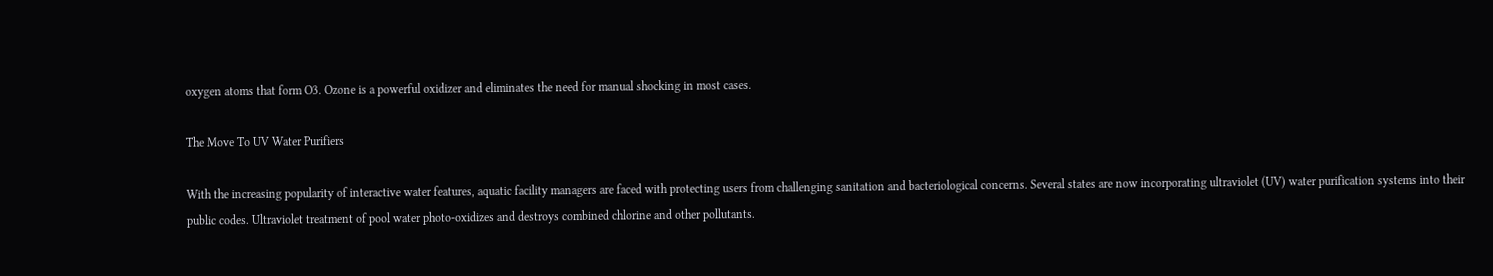oxygen atoms that form O3. Ozone is a powerful oxidizer and eliminates the need for manual shocking in most cases.

The Move To UV Water Purifiers

With the increasing popularity of interactive water features, aquatic facility managers are faced with protecting users from challenging sanitation and bacteriological concerns. Several states are now incorporating ultraviolet (UV) water purification systems into their public codes. Ultraviolet treatment of pool water photo-oxidizes and destroys combined chlorine and other pollutants.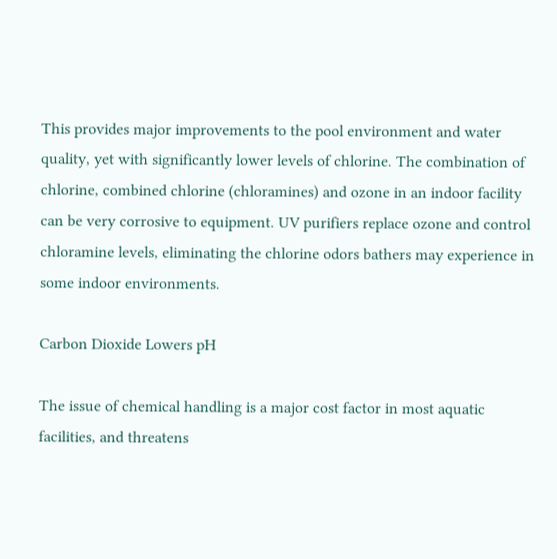This provides major improvements to the pool environment and water quality, yet with significantly lower levels of chlorine. The combination of chlorine, combined chlorine (chloramines) and ozone in an indoor facility can be very corrosive to equipment. UV purifiers replace ozone and control chloramine levels, eliminating the chlorine odors bathers may experience in some indoor environments.

Carbon Dioxide Lowers pH

The issue of chemical handling is a major cost factor in most aquatic facilities, and threatens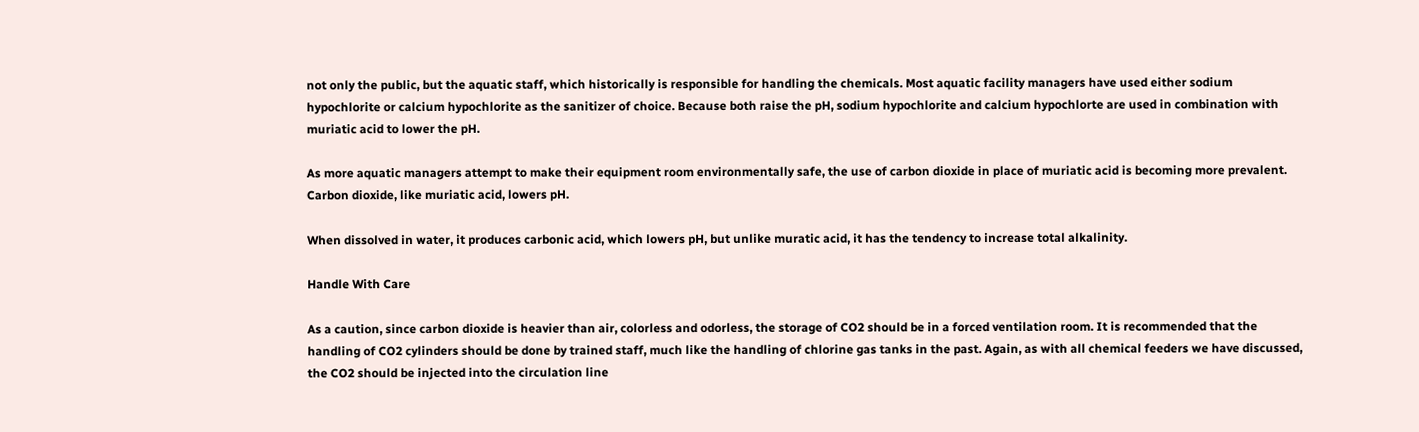not only the public, but the aquatic staff, which historically is responsible for handling the chemicals. Most aquatic facility managers have used either sodium hypochlorite or calcium hypochlorite as the sanitizer of choice. Because both raise the pH, sodium hypochlorite and calcium hypochlorte are used in combination with muriatic acid to lower the pH.

As more aquatic managers attempt to make their equipment room environmentally safe, the use of carbon dioxide in place of muriatic acid is becoming more prevalent. Carbon dioxide, like muriatic acid, lowers pH.

When dissolved in water, it produces carbonic acid, which lowers pH, but unlike muratic acid, it has the tendency to increase total alkalinity.

Handle With Care

As a caution, since carbon dioxide is heavier than air, colorless and odorless, the storage of CO2 should be in a forced ventilation room. It is recommended that the handling of CO2 cylinders should be done by trained staff, much like the handling of chlorine gas tanks in the past. Again, as with all chemical feeders we have discussed, the CO2 should be injected into the circulation line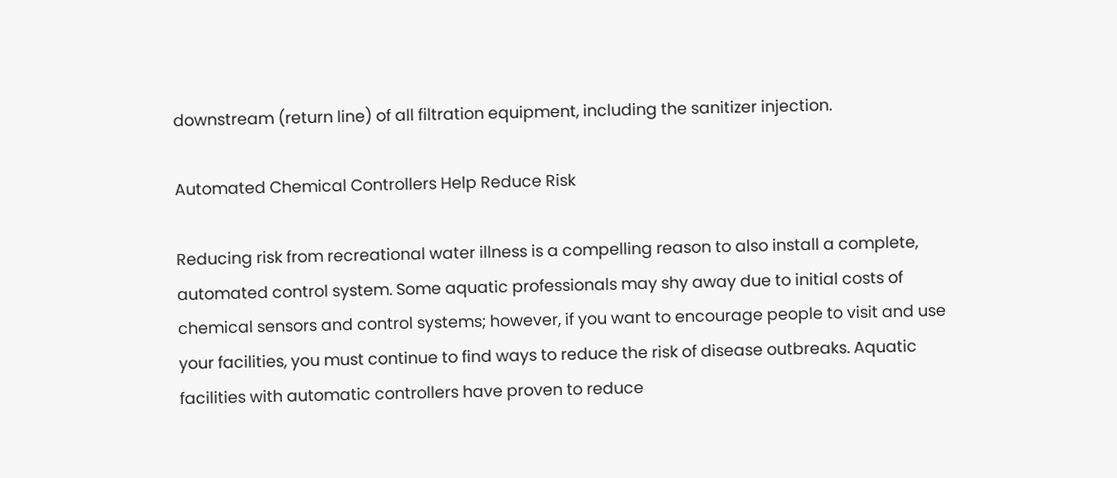downstream (return line) of all filtration equipment, including the sanitizer injection.

Automated Chemical Controllers Help Reduce Risk

Reducing risk from recreational water illness is a compelling reason to also install a complete, automated control system. Some aquatic professionals may shy away due to initial costs of chemical sensors and control systems; however, if you want to encourage people to visit and use your facilities, you must continue to find ways to reduce the risk of disease outbreaks. Aquatic facilities with automatic controllers have proven to reduce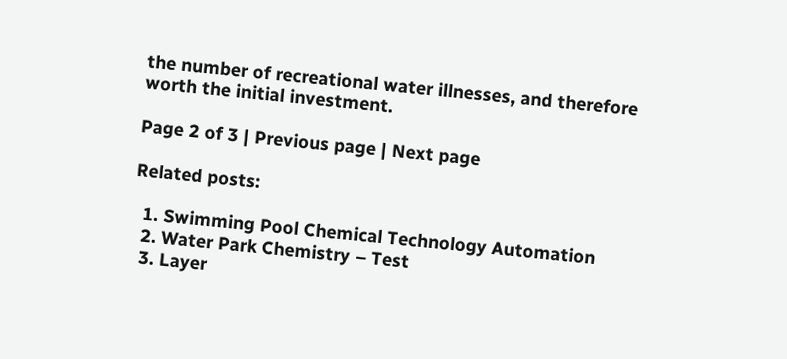the number of recreational water illnesses, and therefore worth the initial investment.

Page 2 of 3 | Previous page | Next page

Related posts:

  1. Swimming Pool Chemical Technology Automation
  2. Water Park Chemistry – Test
  3. Layer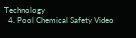Technology
  4. Pool Chemical Safety Video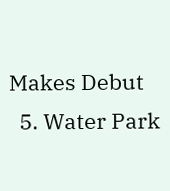Makes Debut
  5. Water Park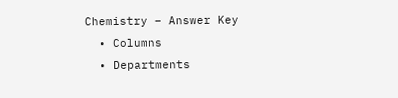Chemistry – Answer Key
  • Columns
  • Departments